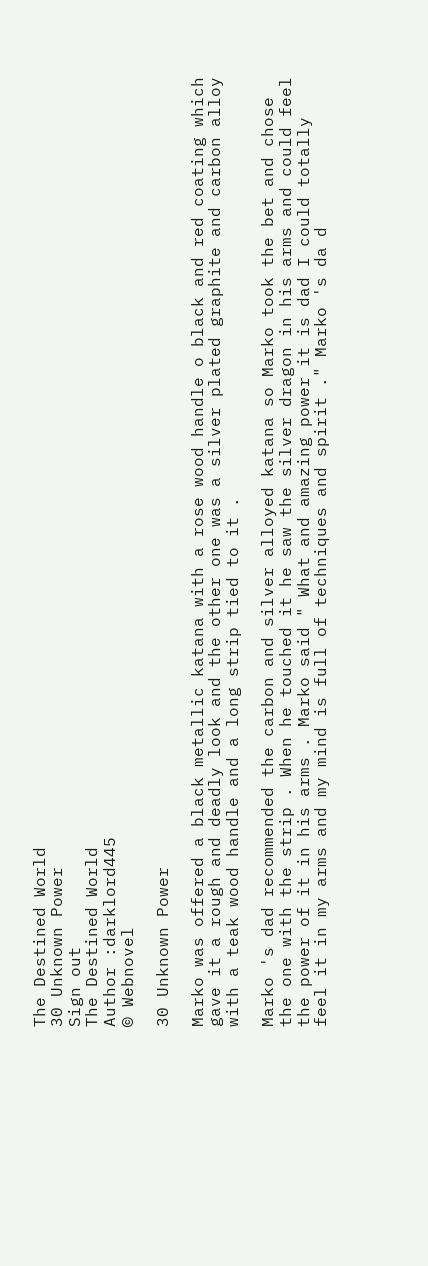The Destined World
30 Unknown Power
Sign out
The Destined World
Author :darklord445
© Webnovel

30 Unknown Power

Marko was offered a black metallic katana with a rose wood handle o black and red coating which gave it a rough and deadly look and the other one was a silver plated graphite and carbon alloy with a teak wood handle and a long strip tied to it .

Marko 's dad recommended the carbon and silver alloyed katana so Marko took the bet and chose the one with the strip . When he touched it he saw the silver dragon in his arms and could feel the power of it in his arms . Marko said " What and amazing power it is dad I could totally feel it in my arms and my mind is full of techniques and spirit ." Marko 's da d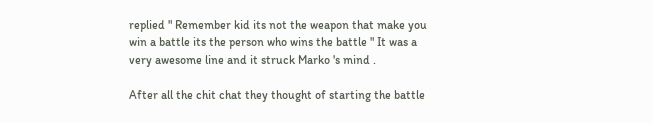replied " Remember kid its not the weapon that make you win a battle its the person who wins the battle " It was a very awesome line and it struck Marko 's mind .

After all the chit chat they thought of starting the battle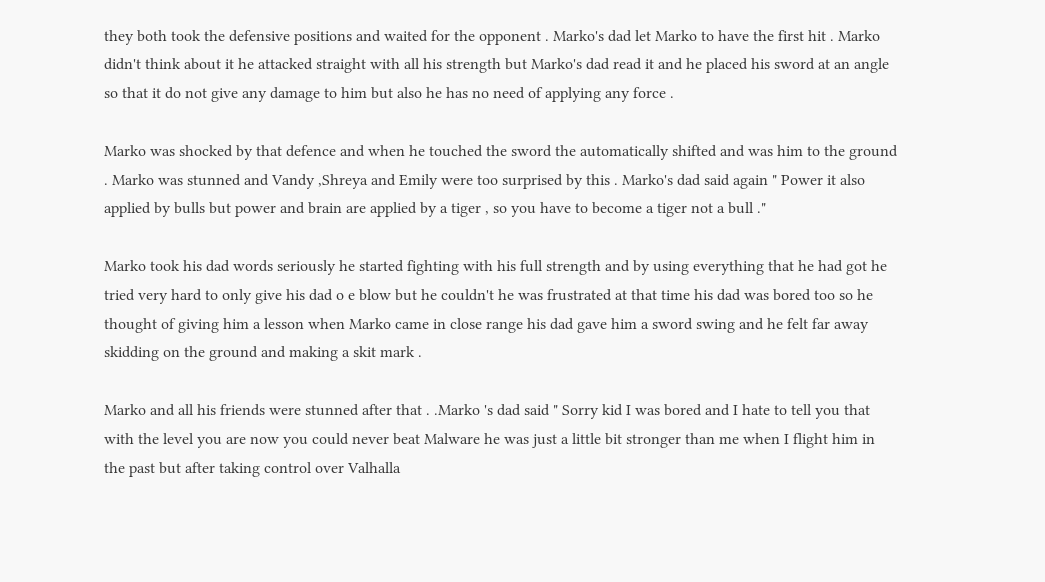they both took the defensive positions and waited for the opponent . Marko's dad let Marko to have the first hit . Marko didn't think about it he attacked straight with all his strength but Marko's dad read it and he placed his sword at an angle so that it do not give any damage to him but also he has no need of applying any force .

Marko was shocked by that defence and when he touched the sword the automatically shifted and was him to the ground . Marko was stunned and Vandy ,Shreya and Emily were too surprised by this . Marko's dad said again " Power it also applied by bulls but power and brain are applied by a tiger , so you have to become a tiger not a bull ."

Marko took his dad words seriously he started fighting with his full strength and by using everything that he had got he tried very hard to only give his dad o e blow but he couldn't he was frustrated at that time his dad was bored too so he thought of giving him a lesson when Marko came in close range his dad gave him a sword swing and he felt far away skidding on the ground and making a skit mark .

Marko and all his friends were stunned after that . .Marko 's dad said " Sorry kid I was bored and I hate to tell you that with the level you are now you could never beat Malware he was just a little bit stronger than me when I flight him in the past but after taking control over Valhalla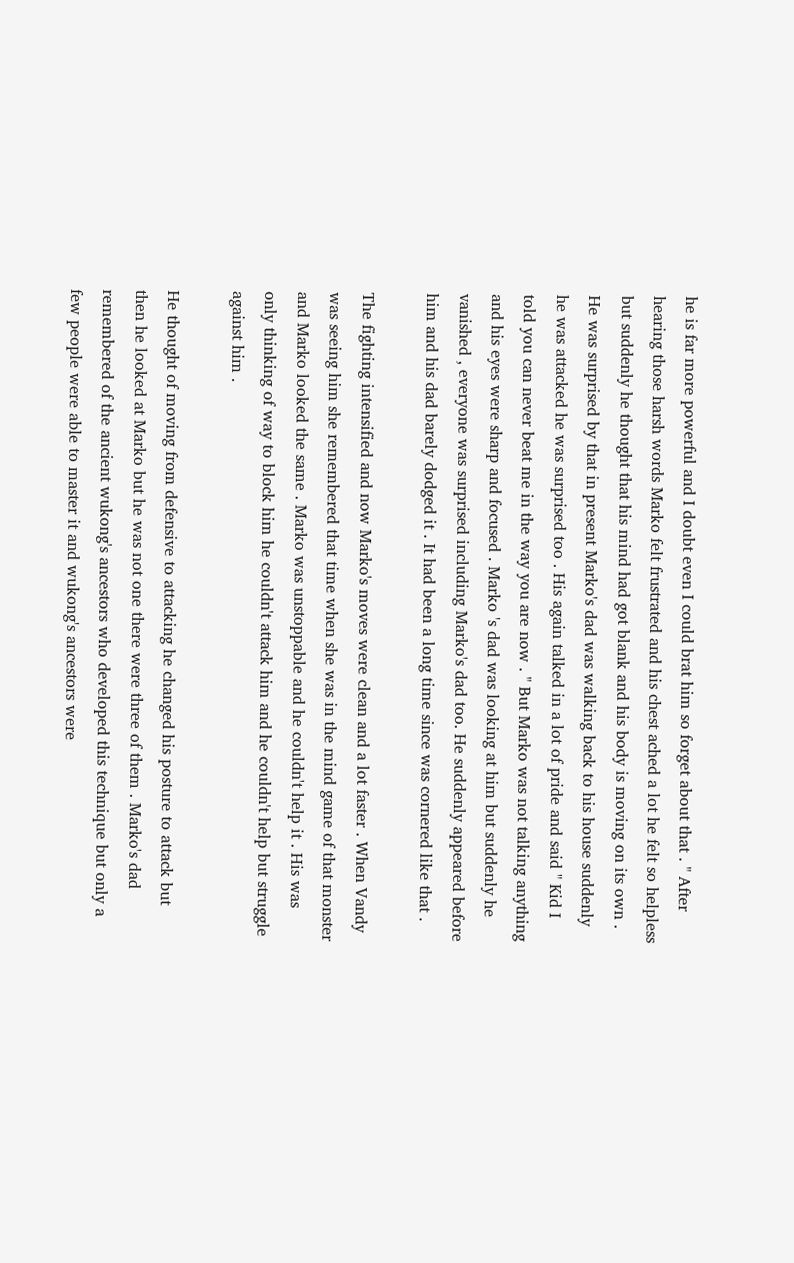he is far more powerful and I doubt even I could brat him so forget about that . " After hearing those harsh words Marko felt frustrated and his chest ached a lot he felt so helpless but suddenly he thought that his mind had got blank and his body is moving on its own . He was surprised by that in present Marko's dad was walking back to his house suddenly he was attacked he was surprised too . His again talked in a lot of pride and said " Kid I told you can never beat me in the way you are now . " But Marko was not talking anything and his eyes were sharp and focused . Marko 's dad was looking at him but suddenly he vanished , everyone was surprised including Marko's dad too. He suddenly appeared before him and his dad barely dodged it . It had been a long time since was cornered like that .

The fighting intensified and now Marko's moves were clean and a lot faster . When Vandy was seeing him she remembered that time when she was in the mind game of that monster and Marko looked the same . Marko was unstoppable and he couldn't help it . His was only thinking of way to block him he couldn't attack him and he couldn't help but struggle against him .

He thought of moving from defensive to attacking he changed his posture to attack but then he looked at Marko but he was not one there were three of them . Marko's dad remembered of the ancient wukong's ancestors who developed this technique but only a few people were able to master it and wukong's ancestors were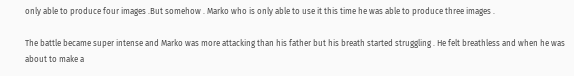only able to produce four images .But somehow . Marko who is only able to use it this time he was able to produce three images .

The battle became super intense and Marko was more attacking than his father but his breath started struggling . He felt breathless and when he was about to make a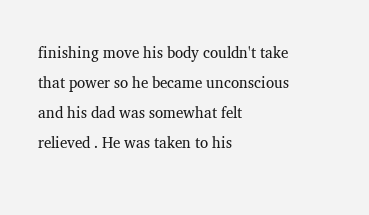finishing move his body couldn't take that power so he became unconscious and his dad was somewhat felt relieved . He was taken to his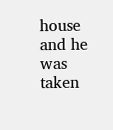house and he was taken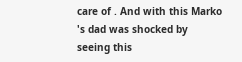care of . And with this Marko 's dad was shocked by seeing this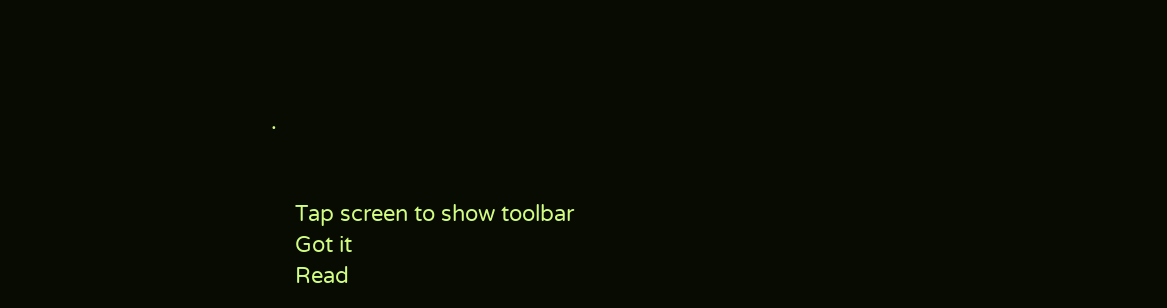.


    Tap screen to show toolbar
    Got it
    Read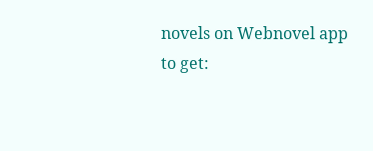novels on Webnovel app to get: